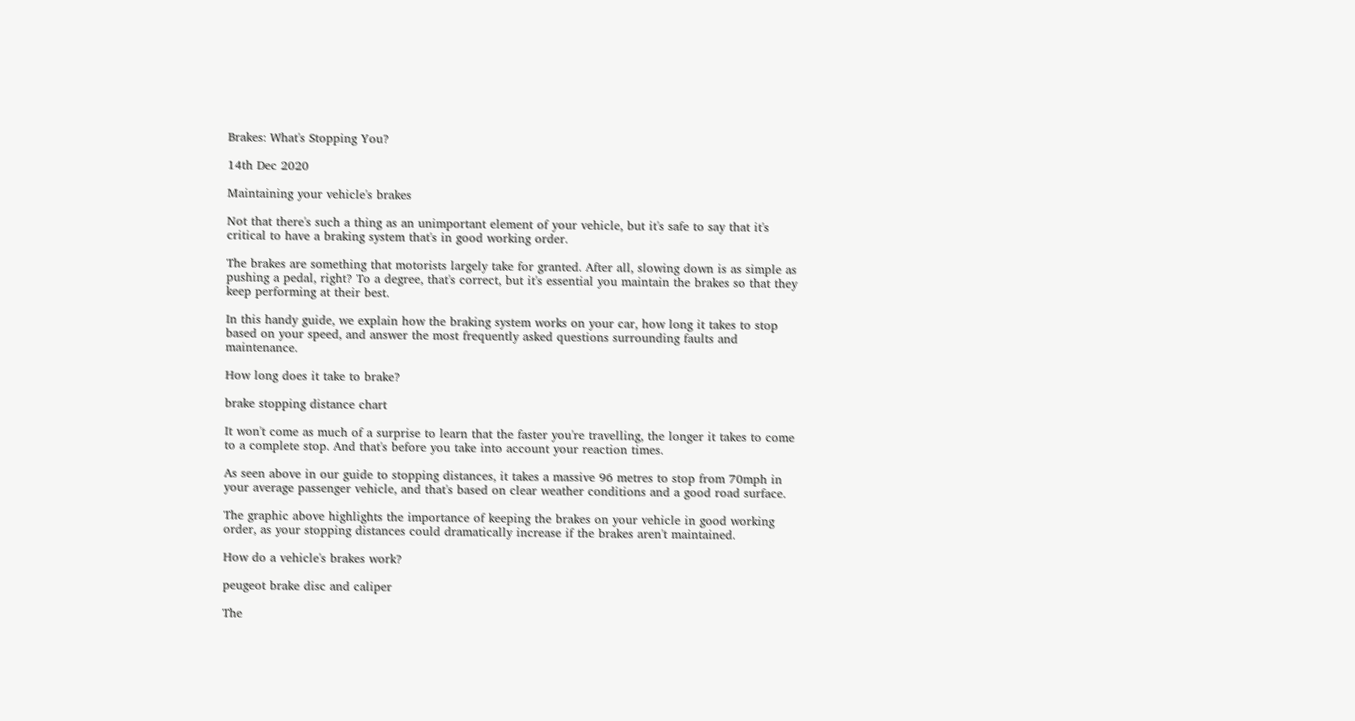Brakes: What's Stopping You?

14th Dec 2020

Maintaining your vehicle's brakes

Not that there's such a thing as an unimportant element of your vehicle, but it's safe to say that it's critical to have a braking system that's in good working order.

The brakes are something that motorists largely take for granted. After all, slowing down is as simple as pushing a pedal, right? To a degree, that's correct, but it's essential you maintain the brakes so that they keep performing at their best.

In this handy guide, we explain how the braking system works on your car, how long it takes to stop based on your speed, and answer the most frequently asked questions surrounding faults and maintenance.

How long does it take to brake?

brake stopping distance chart

It won't come as much of a surprise to learn that the faster you're travelling, the longer it takes to come to a complete stop. And that's before you take into account your reaction times.

As seen above in our guide to stopping distances, it takes a massive 96 metres to stop from 70mph in your average passenger vehicle, and that's based on clear weather conditions and a good road surface.

The graphic above highlights the importance of keeping the brakes on your vehicle in good working order, as your stopping distances could dramatically increase if the brakes aren't maintained.

How do a vehicle's brakes work?

peugeot brake disc and caliper

The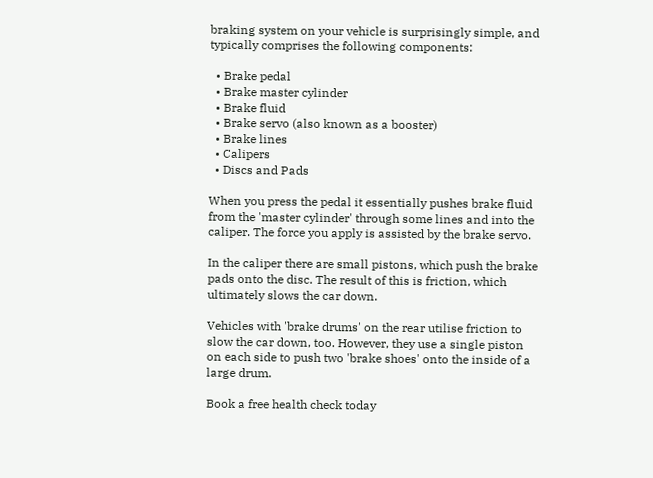braking system on your vehicle is surprisingly simple, and typically comprises the following components:

  • Brake pedal
  • Brake master cylinder
  • Brake fluid
  • Brake servo (also known as a booster)
  • Brake lines
  • Calipers
  • Discs and Pads

When you press the pedal it essentially pushes brake fluid from the 'master cylinder' through some lines and into the caliper. The force you apply is assisted by the brake servo.

In the caliper there are small pistons, which push the brake pads onto the disc. The result of this is friction, which ultimately slows the car down.

Vehicles with 'brake drums' on the rear utilise friction to slow the car down, too. However, they use a single piston on each side to push two 'brake shoes' onto the inside of a large drum.

Book a free health check today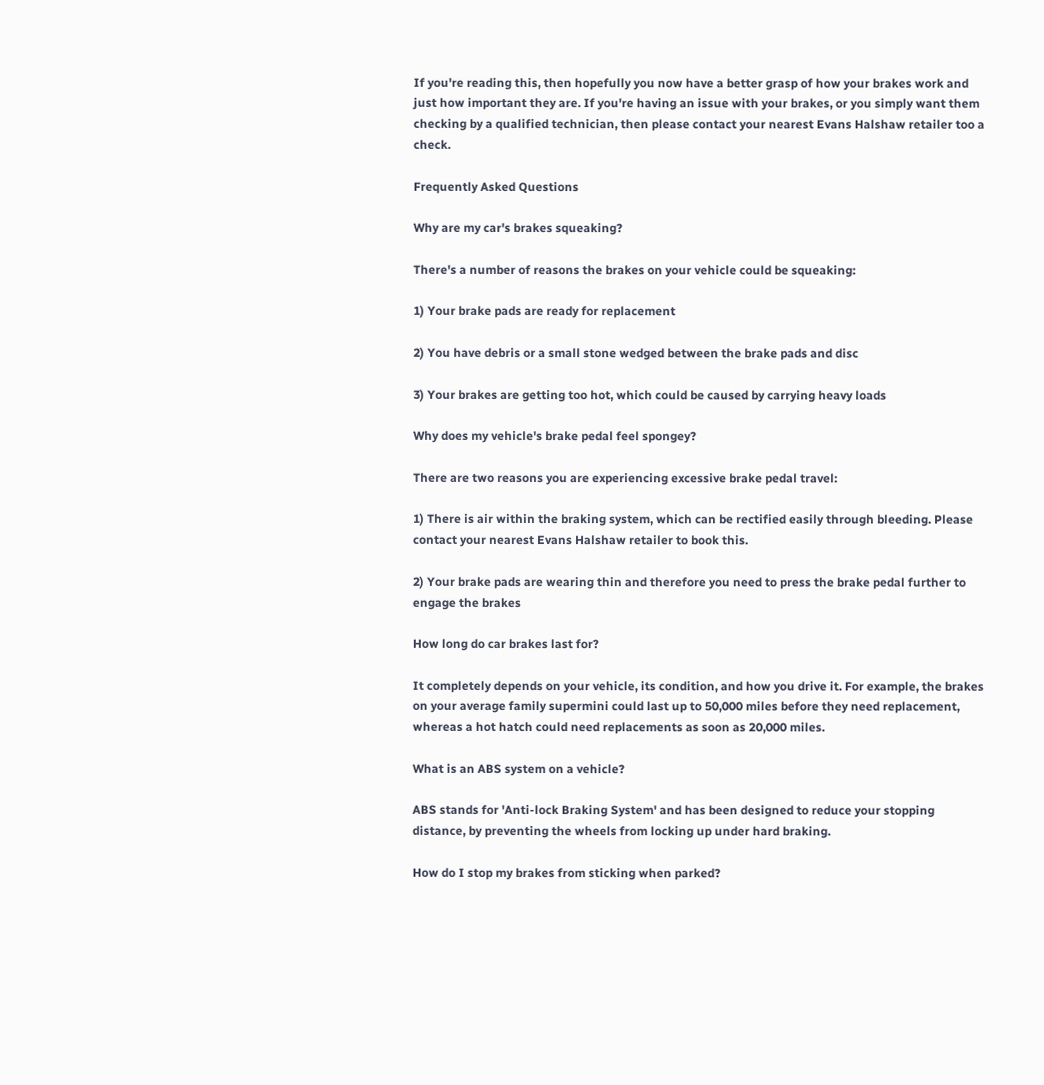If you're reading this, then hopefully you now have a better grasp of how your brakes work and just how important they are. If you're having an issue with your brakes, or you simply want them checking by a qualified technician, then please contact your nearest Evans Halshaw retailer too a check.

Frequently Asked Questions

Why are my car's brakes squeaking?

There's a number of reasons the brakes on your vehicle could be squeaking:

1) Your brake pads are ready for replacement

2) You have debris or a small stone wedged between the brake pads and disc

3) Your brakes are getting too hot, which could be caused by carrying heavy loads

Why does my vehicle's brake pedal feel spongey?

There are two reasons you are experiencing excessive brake pedal travel:

1) There is air within the braking system, which can be rectified easily through bleeding. Please contact your nearest Evans Halshaw retailer to book this.

2) Your brake pads are wearing thin and therefore you need to press the brake pedal further to engage the brakes

How long do car brakes last for?

It completely depends on your vehicle, its condition, and how you drive it. For example, the brakes on your average family supermini could last up to 50,000 miles before they need replacement, whereas a hot hatch could need replacements as soon as 20,000 miles.

What is an ABS system on a vehicle?

ABS stands for 'Anti-lock Braking System' and has been designed to reduce your stopping distance, by preventing the wheels from locking up under hard braking.

How do I stop my brakes from sticking when parked?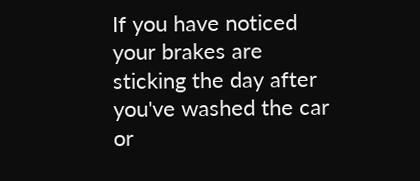If you have noticed your brakes are sticking the day after you've washed the car or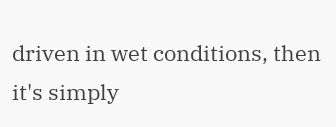driven in wet conditions, then it's simply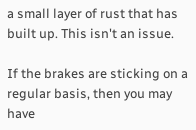a small layer of rust that has built up. This isn't an issue.

If the brakes are sticking on a regular basis, then you may have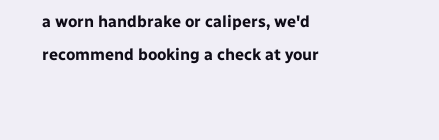a worn handbrake or calipers, we'd recommend booking a check at your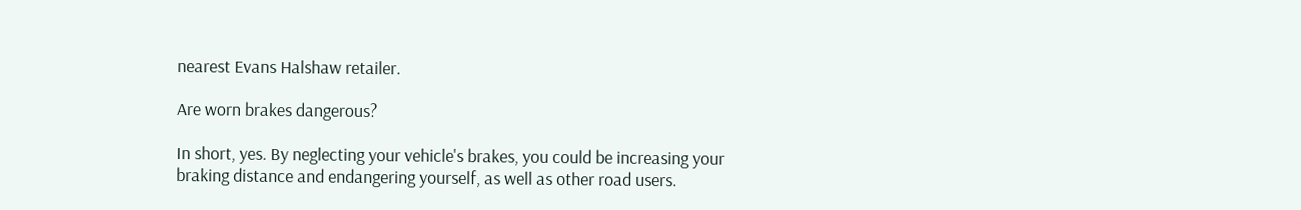nearest Evans Halshaw retailer.

Are worn brakes dangerous?

In short, yes. By neglecting your vehicle's brakes, you could be increasing your braking distance and endangering yourself, as well as other road users.